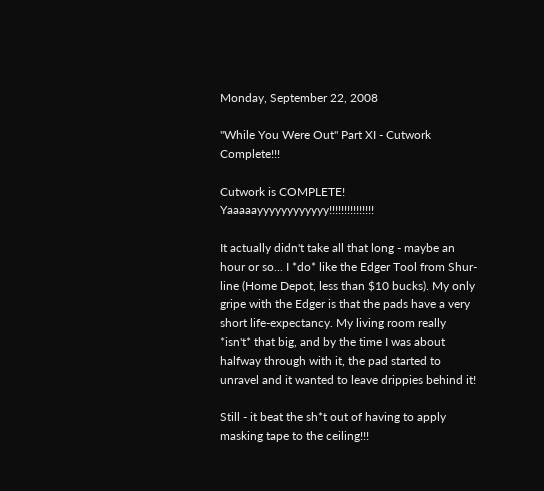Monday, September 22, 2008

"While You Were Out" Part XI - Cutwork Complete!!!

Cutwork is COMPLETE! Yaaaaayyyyyyyyyyyy!!!!!!!!!!!!!!!

It actually didn't take all that long - maybe an hour or so... I *do* like the Edger Tool from Shur-line (Home Depot, less than $10 bucks). My only gripe with the Edger is that the pads have a very short life-expectancy. My living room really *isn't* that big, and by the time I was about halfway through with it, the pad started to unravel and it wanted to leave drippies behind it!

Still - it beat the sh*t out of having to apply masking tape to the ceiling!!!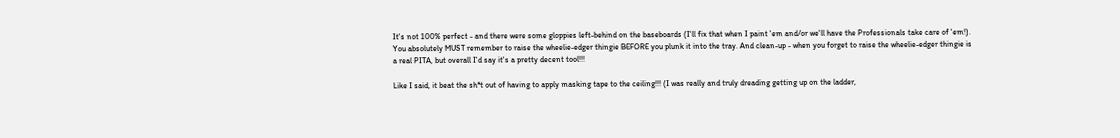It's not 100% perfect - and there were some gloppies left-behind on the baseboards (I'll fix that when I paint 'em and/or we'll have the Professionals take care of 'em!). You absolutely MUST remember to raise the wheelie-edger thingie BEFORE you plunk it into the tray. And clean-up - when you forget to raise the wheelie-edger thingie is a real PITA, but overall I'd say it's a pretty decent tool!!!

Like I said, it beat the sh*t out of having to apply masking tape to the ceiling!!! (I was really and truly dreading getting up on the ladder,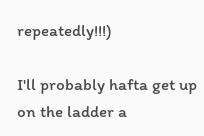repeatedly!!!)

I'll probably hafta get up on the ladder a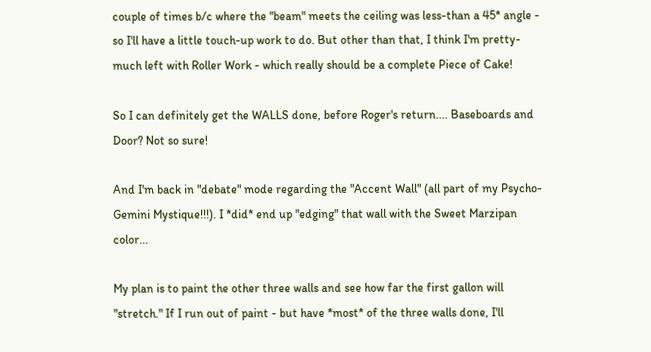couple of times b/c where the "beam" meets the ceiling was less-than a 45* angle - so I'll have a little touch-up work to do. But other than that, I think I'm pretty-much left with Roller Work - which really should be a complete Piece of Cake!

So I can definitely get the WALLS done, before Roger's return.... Baseboards and Door? Not so sure!

And I'm back in "debate" mode regarding the "Accent Wall" (all part of my Psycho-Gemini Mystique!!!). I *did* end up "edging" that wall with the Sweet Marzipan color...

My plan is to paint the other three walls and see how far the first gallon will "stretch." If I run out of paint - but have *most* of the three walls done, I'll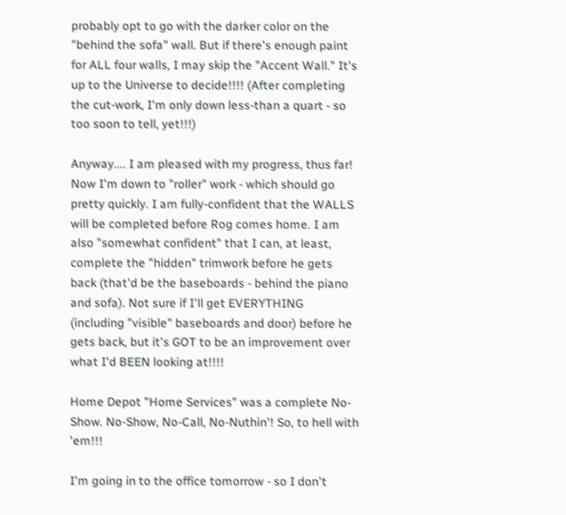probably opt to go with the darker color on the "behind the sofa" wall. But if there's enough paint for ALL four walls, I may skip the "Accent Wall." It's up to the Universe to decide!!!! (After completing the cut-work, I'm only down less-than a quart - so too soon to tell, yet!!!)

Anyway.... I am pleased with my progress, thus far! Now I'm down to "roller" work - which should go pretty quickly. I am fully-confident that the WALLS will be completed before Rog comes home. I am also "somewhat confident" that I can, at least, complete the "hidden" trimwork before he gets back (that'd be the baseboards - behind the piano and sofa). Not sure if I'll get EVERYTHING (including "visible" baseboards and door) before he gets back, but it's GOT to be an improvement over what I'd BEEN looking at!!!!

Home Depot "Home Services" was a complete No-Show. No-Show, No-Call, No-Nuthin'! So, to hell with 'em!!!

I'm going in to the office tomorrow - so I don't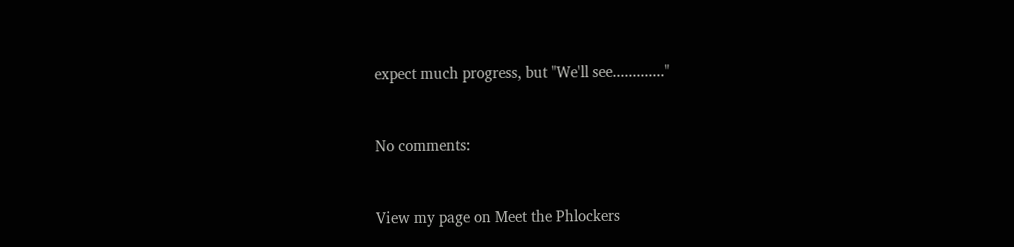expect much progress, but "We'll see............."


No comments:


View my page on Meet the Phlockers